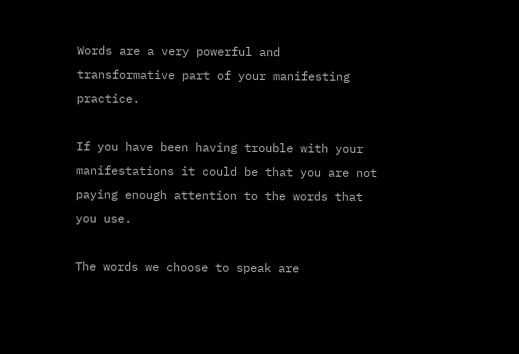Words are a very powerful and transformative part of your manifesting practice.

If you have been having trouble with your manifestations it could be that you are not paying enough attention to the words that you use.

The words we choose to speak are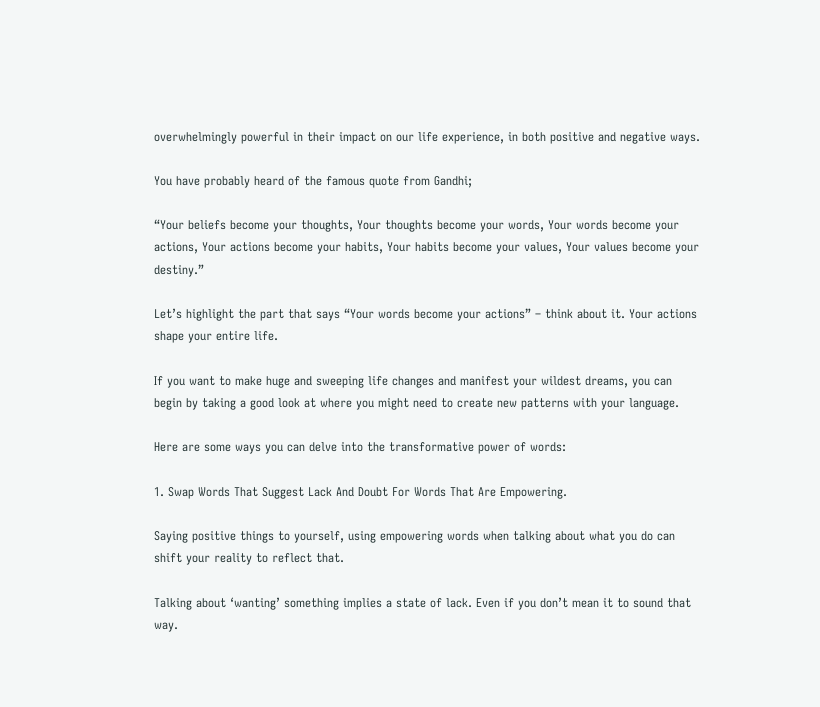overwhelmingly powerful in their impact on our life experience, in both positive and negative ways.

You have probably heard of the famous quote from Gandhi;

“Your beliefs become your thoughts, Your thoughts become your words, Your words become your actions, Your actions become your habits, Your habits become your values, Your values become your destiny.”

Let’s highlight the part that says “Your words become your actions” – think about it. Your actions shape your entire life.

If you want to make huge and sweeping life changes and manifest your wildest dreams, you can begin by taking a good look at where you might need to create new patterns with your language.

Here are some ways you can delve into the transformative power of words:

1. Swap Words That Suggest Lack And Doubt For Words That Are Empowering.

Saying positive things to yourself, using empowering words when talking about what you do can shift your reality to reflect that.

Talking about ‘wanting’ something implies a state of lack. Even if you don’t mean it to sound that way.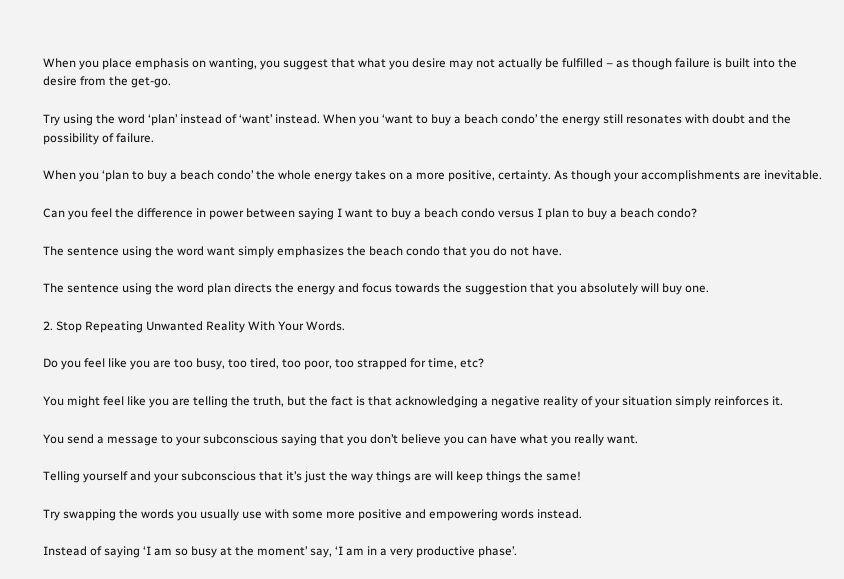When you place emphasis on wanting, you suggest that what you desire may not actually be fulfilled – as though failure is built into the desire from the get-go.

Try using the word ‘plan’ instead of ‘want’ instead. When you ‘want to buy a beach condo’ the energy still resonates with doubt and the possibility of failure.

When you ‘plan to buy a beach condo’ the whole energy takes on a more positive, certainty. As though your accomplishments are inevitable.

Can you feel the difference in power between saying I want to buy a beach condo versus I plan to buy a beach condo?

The sentence using the word want simply emphasizes the beach condo that you do not have.

The sentence using the word plan directs the energy and focus towards the suggestion that you absolutely will buy one.

2. Stop Repeating Unwanted Reality With Your Words.

Do you feel like you are too busy, too tired, too poor, too strapped for time, etc?

You might feel like you are telling the truth, but the fact is that acknowledging a negative reality of your situation simply reinforces it.

You send a message to your subconscious saying that you don’t believe you can have what you really want.

Telling yourself and your subconscious that it’s just the way things are will keep things the same!

Try swapping the words you usually use with some more positive and empowering words instead.

Instead of saying ‘I am so busy at the moment’ say, ‘I am in a very productive phase’.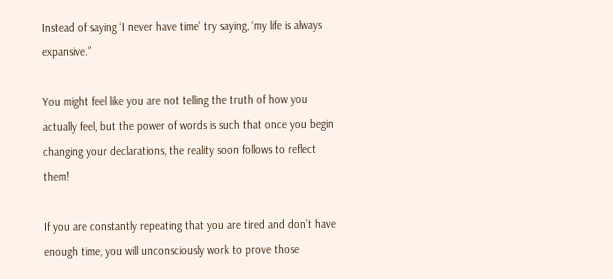Instead of saying ‘I never have time’ try saying, ‘my life is always expansive.”

You might feel like you are not telling the truth of how you actually feel, but the power of words is such that once you begin changing your declarations, the reality soon follows to reflect them!

If you are constantly repeating that you are tired and don’t have enough time, you will unconsciously work to prove those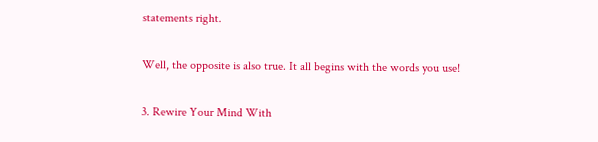statements right.

Well, the opposite is also true. It all begins with the words you use!

3. Rewire Your Mind With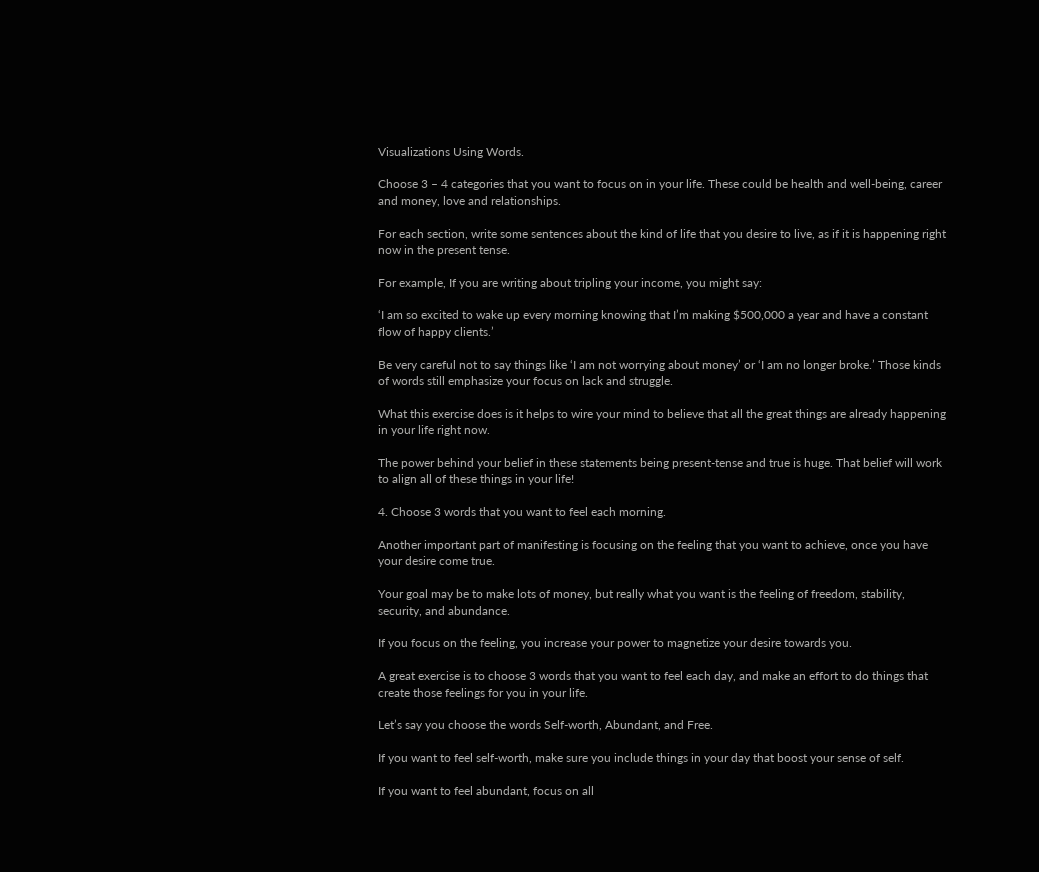Visualizations Using Words.

Choose 3 – 4 categories that you want to focus on in your life. These could be health and well-being, career and money, love and relationships.

For each section, write some sentences about the kind of life that you desire to live, as if it is happening right now in the present tense.

For example, If you are writing about tripling your income, you might say:

‘I am so excited to wake up every morning knowing that I’m making $500,000 a year and have a constant flow of happy clients.’

Be very careful not to say things like ‘I am not worrying about money’ or ‘I am no longer broke.’ Those kinds of words still emphasize your focus on lack and struggle.

What this exercise does is it helps to wire your mind to believe that all the great things are already happening in your life right now.

The power behind your belief in these statements being present-tense and true is huge. That belief will work to align all of these things in your life!

4. Choose 3 words that you want to feel each morning.

Another important part of manifesting is focusing on the feeling that you want to achieve, once you have your desire come true.

Your goal may be to make lots of money, but really what you want is the feeling of freedom, stability, security, and abundance.

If you focus on the feeling, you increase your power to magnetize your desire towards you.

A great exercise is to choose 3 words that you want to feel each day, and make an effort to do things that create those feelings for you in your life.

Let’s say you choose the words Self-worth, Abundant, and Free.

If you want to feel self-worth, make sure you include things in your day that boost your sense of self.

If you want to feel abundant, focus on all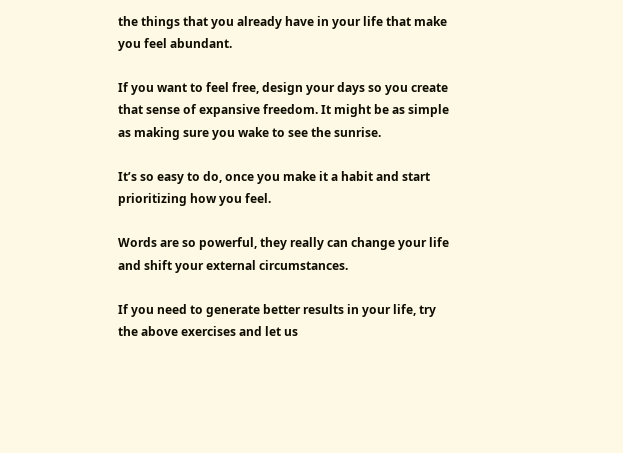the things that you already have in your life that make you feel abundant.

If you want to feel free, design your days so you create that sense of expansive freedom. It might be as simple as making sure you wake to see the sunrise.

It’s so easy to do, once you make it a habit and start prioritizing how you feel.

Words are so powerful, they really can change your life and shift your external circumstances.

If you need to generate better results in your life, try the above exercises and let us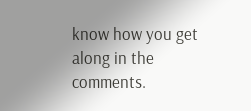know how you get along in the comments.